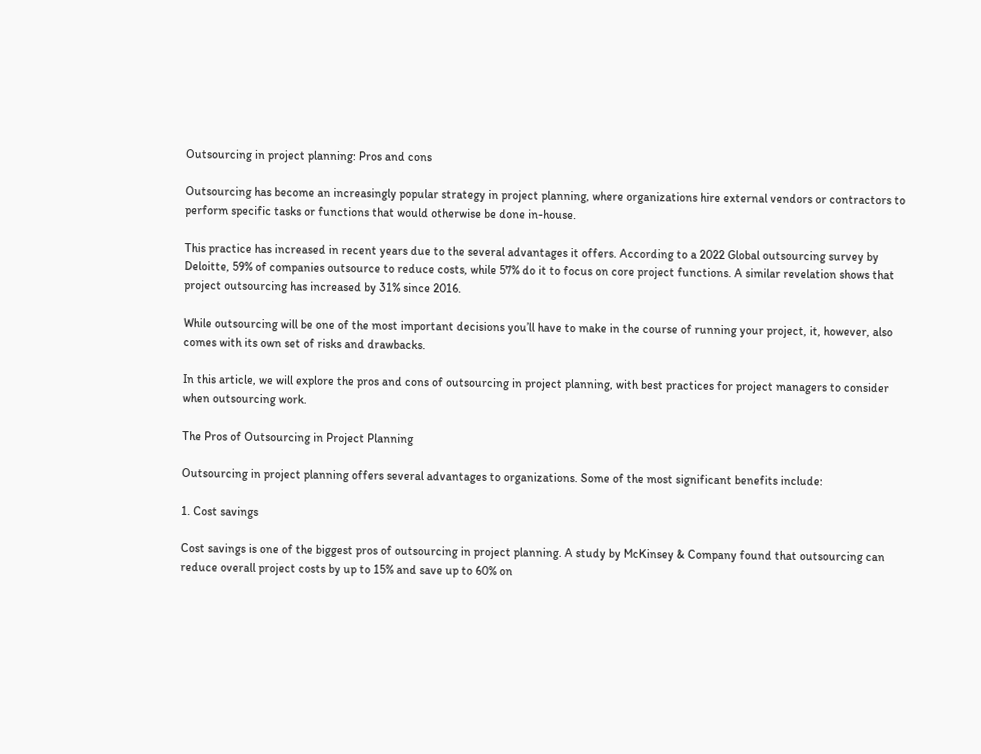Outsourcing in project planning: Pros and cons

Outsourcing has become an increasingly popular strategy in project planning, where organizations hire external vendors or contractors to perform specific tasks or functions that would otherwise be done in-house.

This practice has increased in recent years due to the several advantages it offers. According to a 2022 Global outsourcing survey by Deloitte, 59% of companies outsource to reduce costs, while 57% do it to focus on core project functions. A similar revelation shows that project outsourcing has increased by 31% since 2016.

While outsourcing will be one of the most important decisions you’ll have to make in the course of running your project, it, however, also comes with its own set of risks and drawbacks.

In this article, we will explore the pros and cons of outsourcing in project planning, with best practices for project managers to consider when outsourcing work.

The Pros of Outsourcing in Project Planning

Outsourcing in project planning offers several advantages to organizations. Some of the most significant benefits include:

1. Cost savings

Cost savings is one of the biggest pros of outsourcing in project planning. A study by McKinsey & Company found that outsourcing can reduce overall project costs by up to 15% and save up to 60% on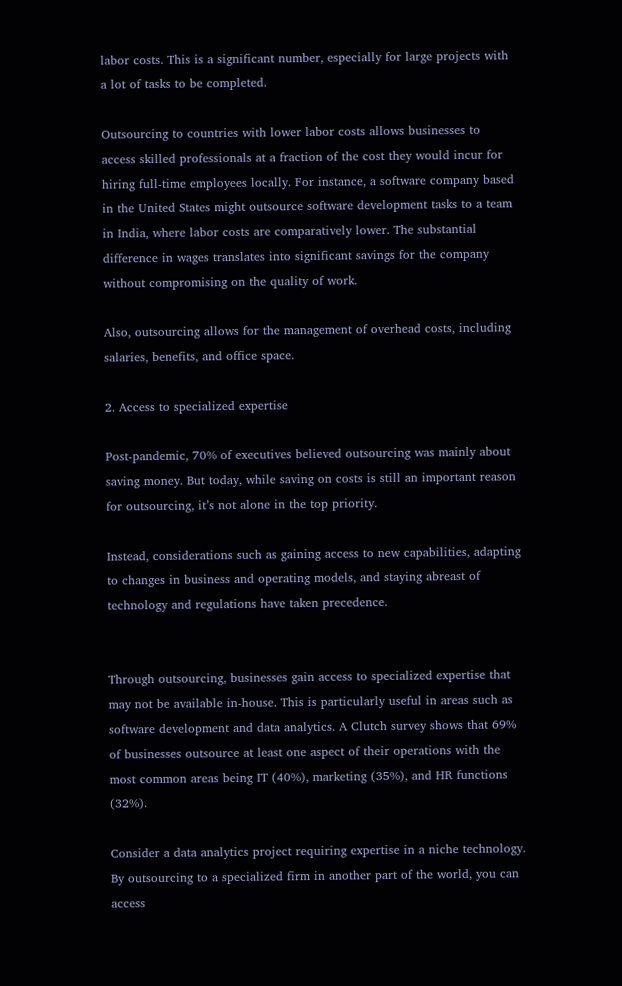labor costs. This is a significant number, especially for large projects with a lot of tasks to be completed.

Outsourcing to countries with lower labor costs allows businesses to access skilled professionals at a fraction of the cost they would incur for hiring full-time employees locally. For instance, a software company based in the United States might outsource software development tasks to a team in India, where labor costs are comparatively lower. The substantial difference in wages translates into significant savings for the company without compromising on the quality of work.

Also, outsourcing allows for the management of overhead costs, including salaries, benefits, and office space.

2. Access to specialized expertise

Post-pandemic, 70% of executives believed outsourcing was mainly about saving money. But today, while saving on costs is still an important reason for outsourcing, it’s not alone in the top priority.

Instead, considerations such as gaining access to new capabilities, adapting to changes in business and operating models, and staying abreast of technology and regulations have taken precedence.


Through outsourcing, businesses gain access to specialized expertise that may not be available in-house. This is particularly useful in areas such as software development and data analytics. A Clutch survey shows that 69% of businesses outsource at least one aspect of their operations with the most common areas being IT (40%), marketing (35%), and HR functions (32%).

Consider a data analytics project requiring expertise in a niche technology. By outsourcing to a specialized firm in another part of the world, you can access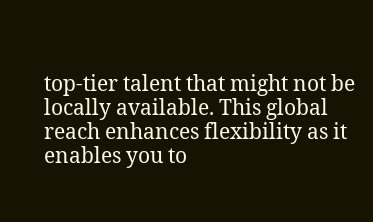top-tier talent that might not be locally available. This global reach enhances flexibility as it enables you to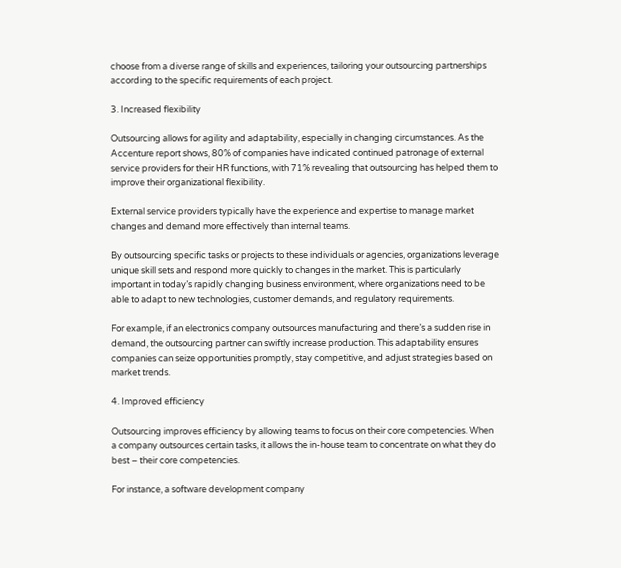choose from a diverse range of skills and experiences, tailoring your outsourcing partnerships according to the specific requirements of each project.

3. Increased flexibility

Outsourcing allows for agility and adaptability, especially in changing circumstances. As the Accenture report shows, 80% of companies have indicated continued patronage of external service providers for their HR functions, with 71% revealing that outsourcing has helped them to improve their organizational flexibility.

External service providers typically have the experience and expertise to manage market changes and demand more effectively than internal teams.

By outsourcing specific tasks or projects to these individuals or agencies, organizations leverage unique skill sets and respond more quickly to changes in the market. This is particularly important in today’s rapidly changing business environment, where organizations need to be able to adapt to new technologies, customer demands, and regulatory requirements.

For example, if an electronics company outsources manufacturing and there’s a sudden rise in demand, the outsourcing partner can swiftly increase production. This adaptability ensures companies can seize opportunities promptly, stay competitive, and adjust strategies based on market trends.

4. Improved efficiency

Outsourcing improves efficiency by allowing teams to focus on their core competencies. When a company outsources certain tasks, it allows the in-house team to concentrate on what they do best – their core competencies.

For instance, a software development company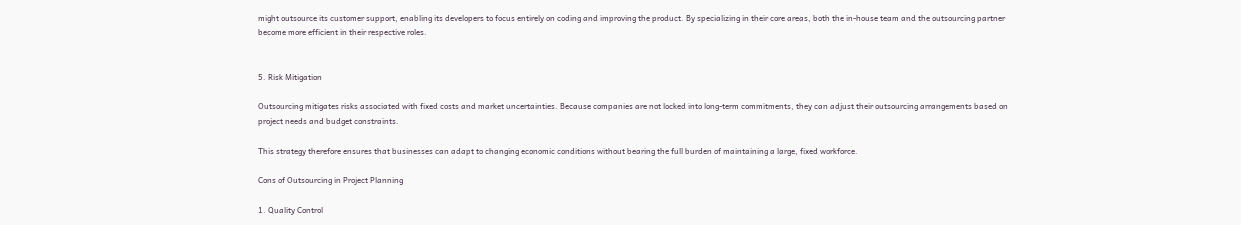might outsource its customer support, enabling its developers to focus entirely on coding and improving the product. By specializing in their core areas, both the in-house team and the outsourcing partner become more efficient in their respective roles.


5. Risk Mitigation

Outsourcing mitigates risks associated with fixed costs and market uncertainties. Because companies are not locked into long-term commitments, they can adjust their outsourcing arrangements based on project needs and budget constraints.

This strategy therefore ensures that businesses can adapt to changing economic conditions without bearing the full burden of maintaining a large, fixed workforce.

Cons of Outsourcing in Project Planning

1. Quality Control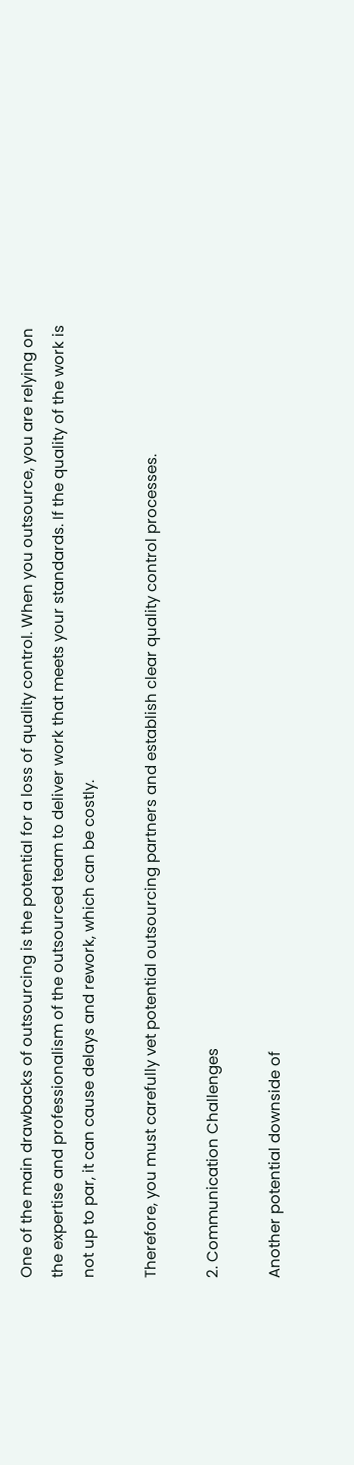One of the main drawbacks of outsourcing is the potential for a loss of quality control. When you outsource, you are relying on the expertise and professionalism of the outsourced team to deliver work that meets your standards. If the quality of the work is not up to par, it can cause delays and rework, which can be costly.

Therefore, you must carefully vet potential outsourcing partners and establish clear quality control processes.

2. Communication Challenges

Another potential downside of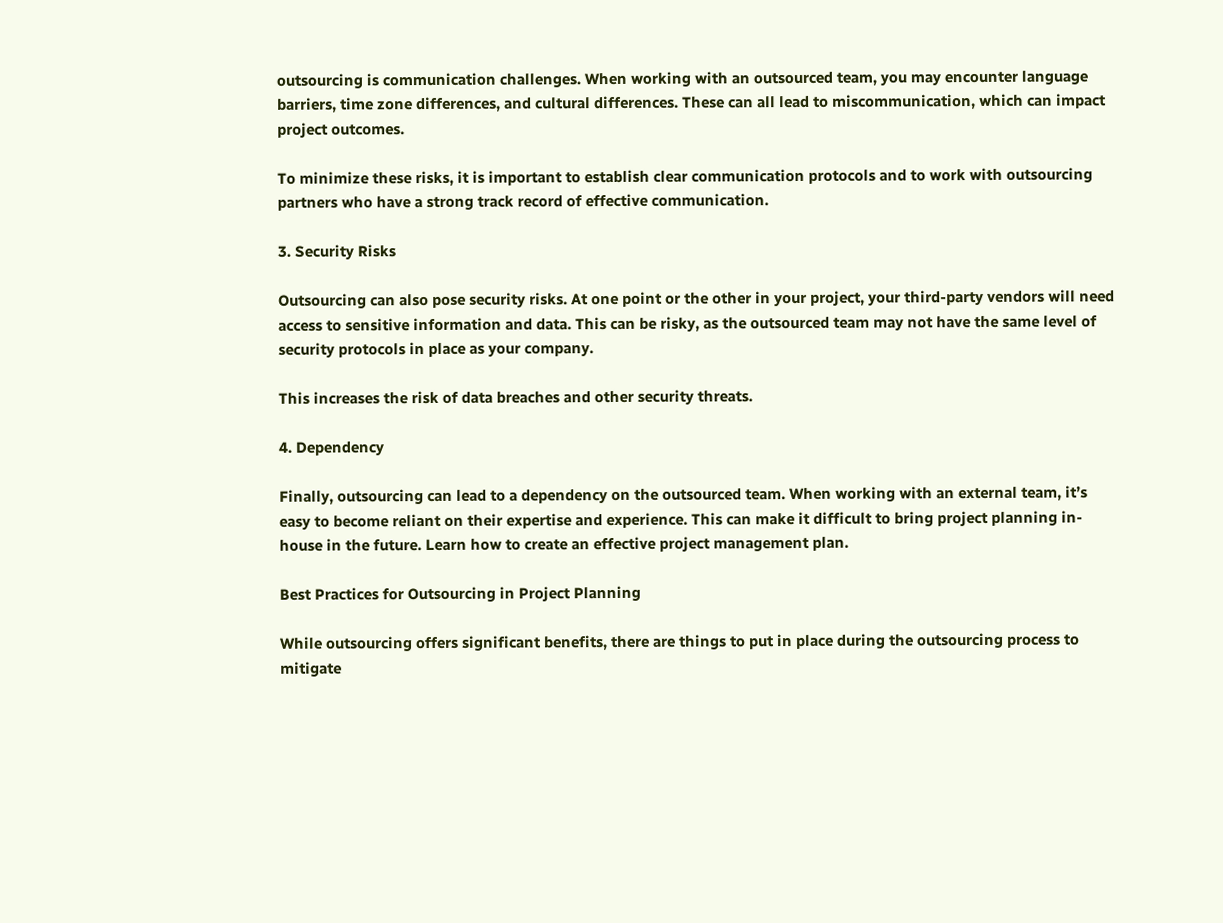outsourcing is communication challenges. When working with an outsourced team, you may encounter language barriers, time zone differences, and cultural differences. These can all lead to miscommunication, which can impact project outcomes.

To minimize these risks, it is important to establish clear communication protocols and to work with outsourcing partners who have a strong track record of effective communication.

3. Security Risks

Outsourcing can also pose security risks. At one point or the other in your project, your third-party vendors will need access to sensitive information and data. This can be risky, as the outsourced team may not have the same level of security protocols in place as your company.

This increases the risk of data breaches and other security threats.

4. Dependency

Finally, outsourcing can lead to a dependency on the outsourced team. When working with an external team, it’s easy to become reliant on their expertise and experience. This can make it difficult to bring project planning in-house in the future. Learn how to create an effective project management plan.

Best Practices for Outsourcing in Project Planning

While outsourcing offers significant benefits, there are things to put in place during the outsourcing process to mitigate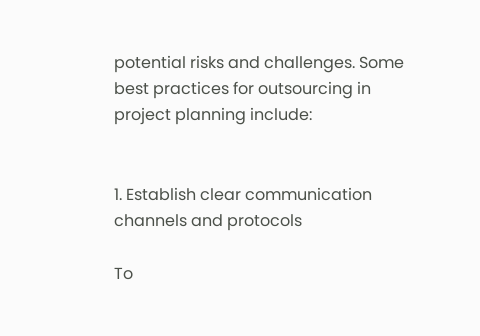potential risks and challenges. Some best practices for outsourcing in project planning include:


1. Establish clear communication channels and protocols

To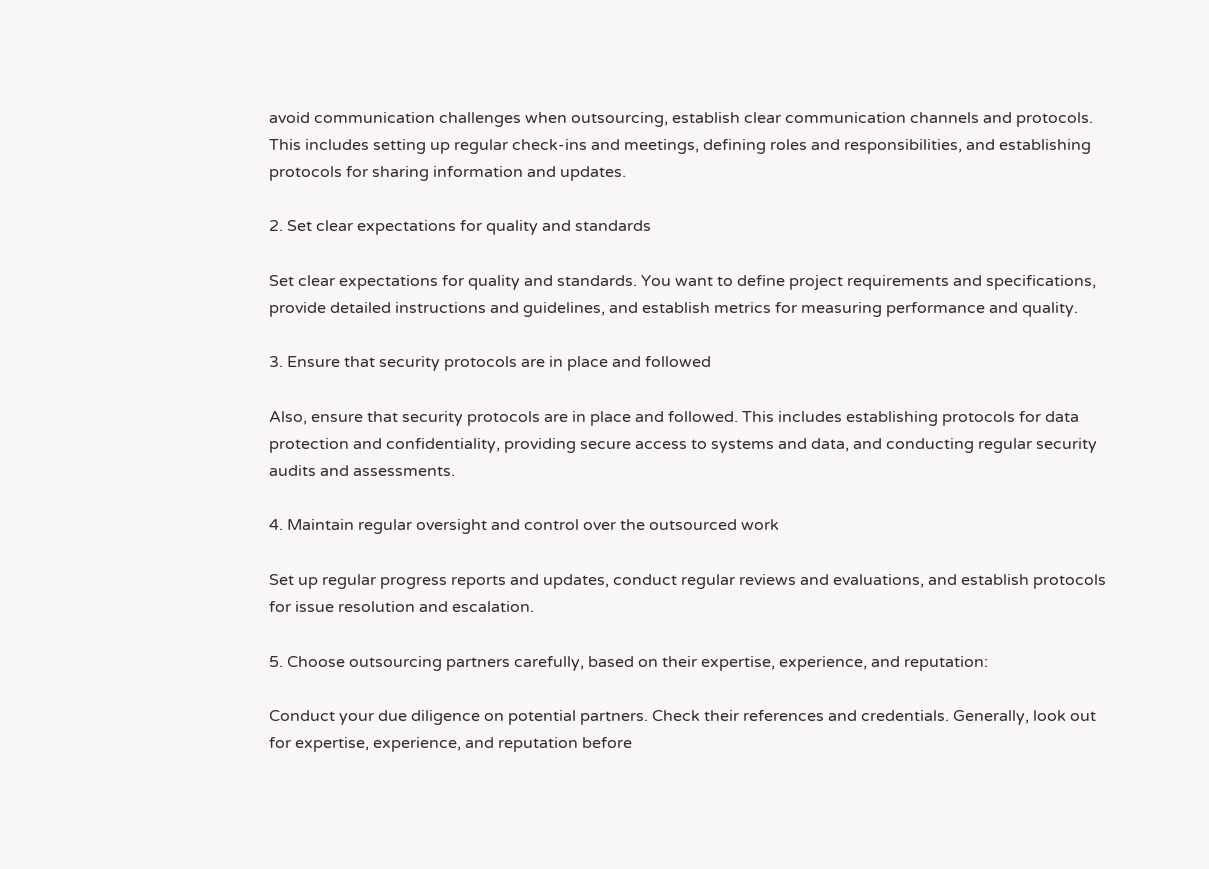avoid communication challenges when outsourcing, establish clear communication channels and protocols. This includes setting up regular check-ins and meetings, defining roles and responsibilities, and establishing protocols for sharing information and updates.

2. Set clear expectations for quality and standards

Set clear expectations for quality and standards. You want to define project requirements and specifications, provide detailed instructions and guidelines, and establish metrics for measuring performance and quality.

3. Ensure that security protocols are in place and followed

Also, ensure that security protocols are in place and followed. This includes establishing protocols for data protection and confidentiality, providing secure access to systems and data, and conducting regular security audits and assessments.

4. Maintain regular oversight and control over the outsourced work

Set up regular progress reports and updates, conduct regular reviews and evaluations, and establish protocols for issue resolution and escalation.

5. Choose outsourcing partners carefully, based on their expertise, experience, and reputation:

Conduct your due diligence on potential partners. Check their references and credentials. Generally, look out for expertise, experience, and reputation before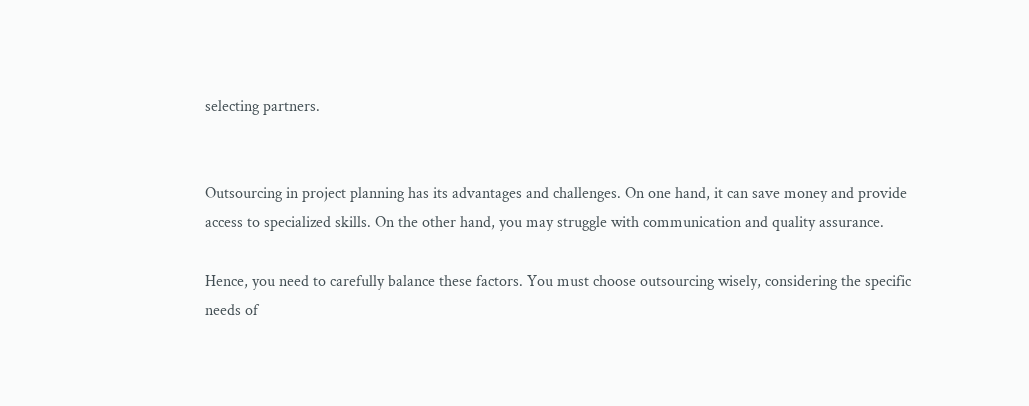selecting partners.


Outsourcing in project planning has its advantages and challenges. On one hand, it can save money and provide access to specialized skills. On the other hand, you may struggle with communication and quality assurance.

Hence, you need to carefully balance these factors. You must choose outsourcing wisely, considering the specific needs of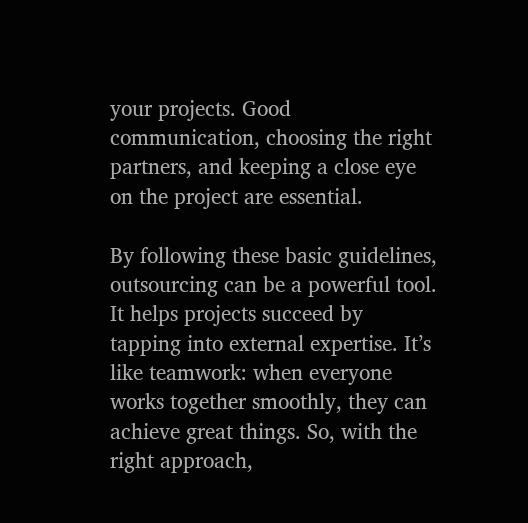your projects. Good communication, choosing the right partners, and keeping a close eye on the project are essential.

By following these basic guidelines, outsourcing can be a powerful tool. It helps projects succeed by tapping into external expertise. It’s like teamwork: when everyone works together smoothly, they can achieve great things. So, with the right approach,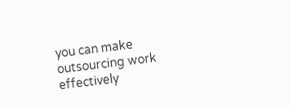you can make outsourcing work effectively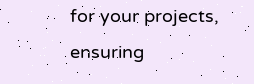for your projects, ensuring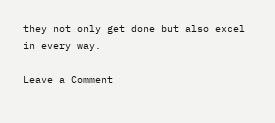they not only get done but also excel in every way.

Leave a Comment